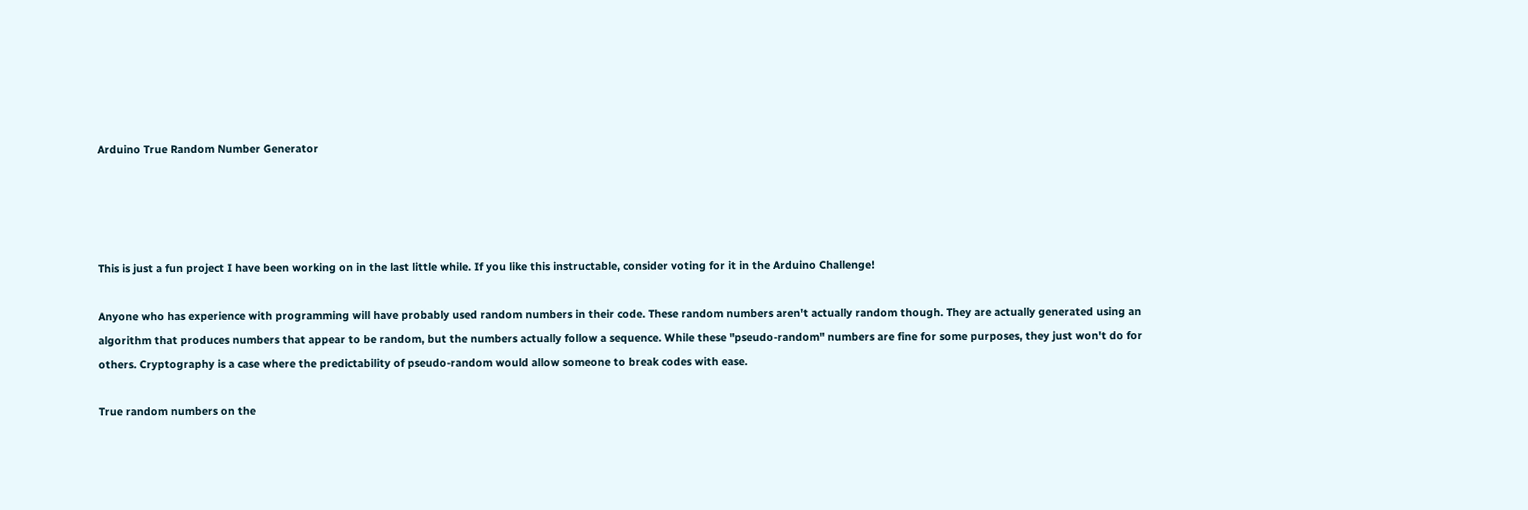Arduino True Random Number Generator




This is just a fun project I have been working on in the last little while. If you like this instructable, consider voting for it in the Arduino Challenge!

Anyone who has experience with programming will have probably used random numbers in their code. These random numbers aren't actually random though. They are actually generated using an algorithm that produces numbers that appear to be random, but the numbers actually follow a sequence. While these "pseudo-random" numbers are fine for some purposes, they just won't do for others. Cryptography is a case where the predictability of pseudo-random would allow someone to break codes with ease.

True random numbers on the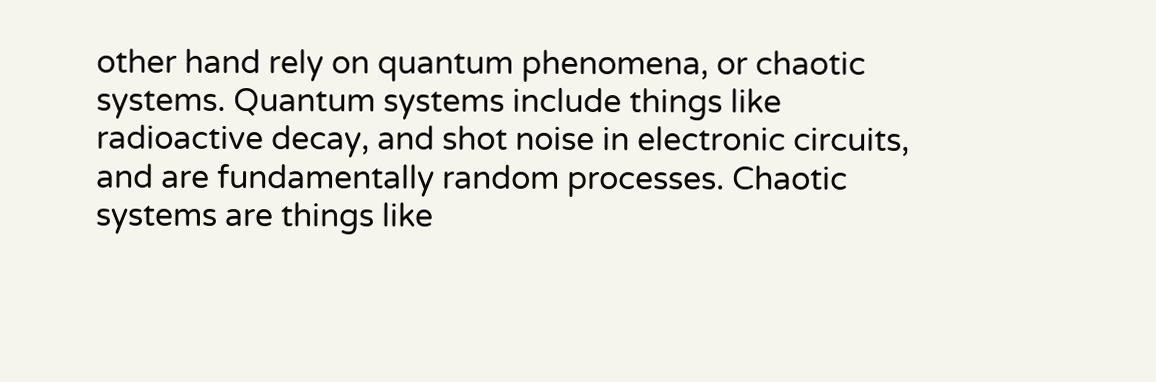other hand rely on quantum phenomena, or chaotic systems. Quantum systems include things like radioactive decay, and shot noise in electronic circuits, and are fundamentally random processes. Chaotic systems are things like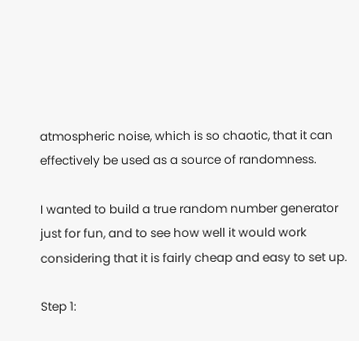atmospheric noise, which is so chaotic, that it can effectively be used as a source of randomness.

I wanted to build a true random number generator just for fun, and to see how well it would work considering that it is fairly cheap and easy to set up.

Step 1: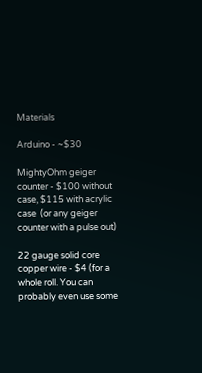Materials

Arduino - ~$30

MightyOhm geiger counter - $100 without case, $115 with acrylic case  (or any geiger counter with a pulse out)

22 gauge solid core copper wire - $4 (for a whole roll. You can probably even use some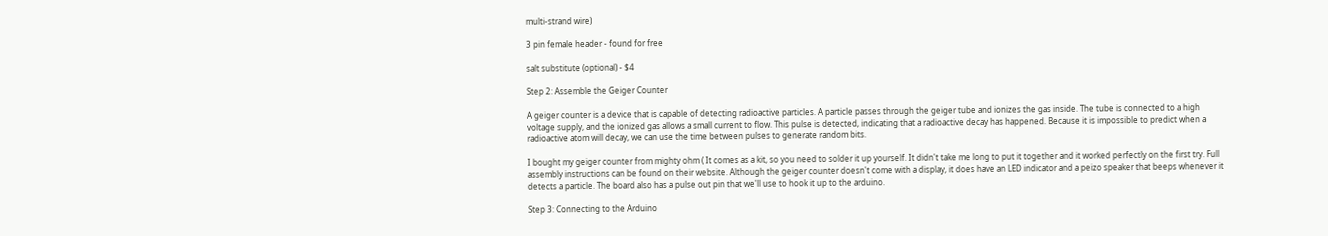multi-strand wire)

3 pin female header - found for free

salt substitute (optional) - $4

Step 2: Assemble the Geiger Counter

A geiger counter is a device that is capable of detecting radioactive particles. A particle passes through the geiger tube and ionizes the gas inside. The tube is connected to a high voltage supply, and the ionized gas allows a small current to flow. This pulse is detected, indicating that a radioactive decay has happened. Because it is impossible to predict when a radioactive atom will decay, we can use the time between pulses to generate random bits.

I bought my geiger counter from mighty ohm ( It comes as a kit, so you need to solder it up yourself. It didn't take me long to put it together and it worked perfectly on the first try. Full assembly instructions can be found on their website. Although the geiger counter doesn't come with a display, it does have an LED indicator and a peizo speaker that beeps whenever it detects a particle. The board also has a pulse out pin that we'll use to hook it up to the arduino.

Step 3: Connecting to the Arduino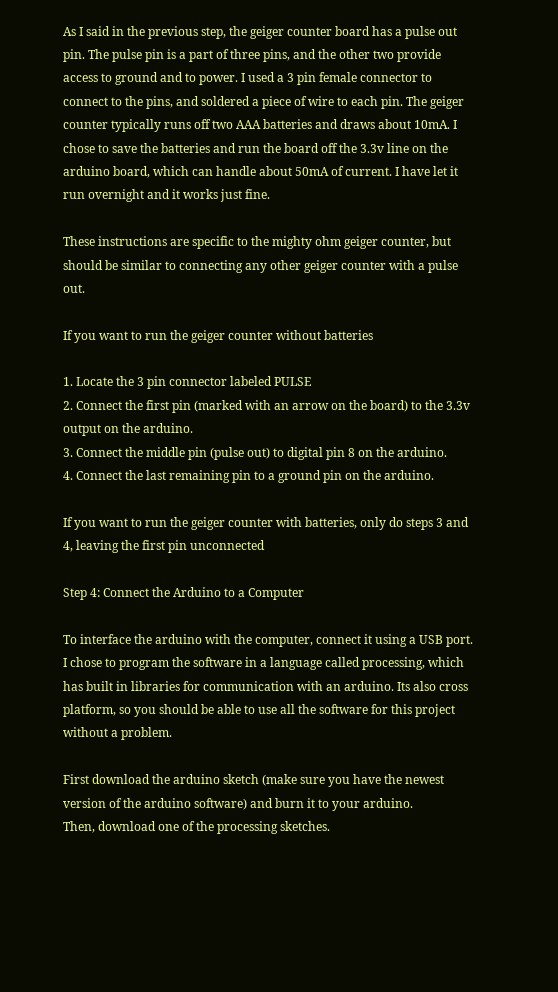As I said in the previous step, the geiger counter board has a pulse out pin. The pulse pin is a part of three pins, and the other two provide access to ground and to power. I used a 3 pin female connector to connect to the pins, and soldered a piece of wire to each pin. The geiger counter typically runs off two AAA batteries and draws about 10mA. I chose to save the batteries and run the board off the 3.3v line on the arduino board, which can handle about 50mA of current. I have let it run overnight and it works just fine.

These instructions are specific to the mighty ohm geiger counter, but should be similar to connecting any other geiger counter with a pulse out.

If you want to run the geiger counter without batteries

1. Locate the 3 pin connector labeled PULSE
2. Connect the first pin (marked with an arrow on the board) to the 3.3v output on the arduino.
3. Connect the middle pin (pulse out) to digital pin 8 on the arduino.
4. Connect the last remaining pin to a ground pin on the arduino.

If you want to run the geiger counter with batteries, only do steps 3 and 4, leaving the first pin unconnected

Step 4: Connect the Arduino to a Computer

To interface the arduino with the computer, connect it using a USB port. I chose to program the software in a language called processing, which has built in libraries for communication with an arduino. Its also cross platform, so you should be able to use all the software for this project without a problem.

First download the arduino sketch (make sure you have the newest version of the arduino software) and burn it to your arduino.
Then, download one of the processing sketches.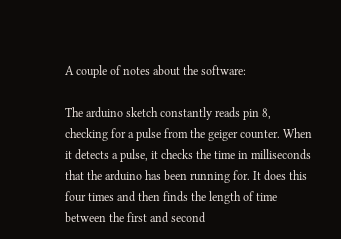A couple of notes about the software:

The arduino sketch constantly reads pin 8, checking for a pulse from the geiger counter. When it detects a pulse, it checks the time in milliseconds that the arduino has been running for. It does this four times and then finds the length of time between the first and second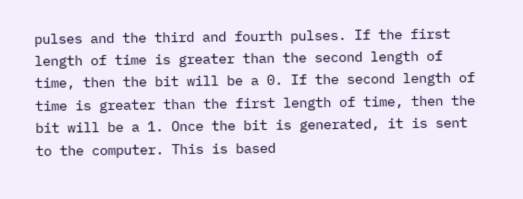pulses and the third and fourth pulses. If the first length of time is greater than the second length of time, then the bit will be a 0. If the second length of time is greater than the first length of time, then the bit will be a 1. Once the bit is generated, it is sent to the computer. This is based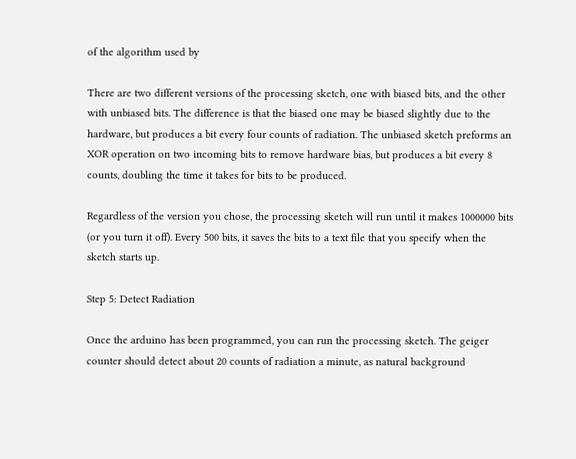of the algorithm used by

There are two different versions of the processing sketch, one with biased bits, and the other with unbiased bits. The difference is that the biased one may be biased slightly due to the hardware, but produces a bit every four counts of radiation. The unbiased sketch preforms an XOR operation on two incoming bits to remove hardware bias, but produces a bit every 8 counts, doubling the time it takes for bits to be produced.

Regardless of the version you chose, the processing sketch will run until it makes 1000000 bits (or you turn it off). Every 500 bits, it saves the bits to a text file that you specify when the sketch starts up.

Step 5: Detect Radiation

Once the arduino has been programmed, you can run the processing sketch. The geiger counter should detect about 20 counts of radiation a minute, as natural background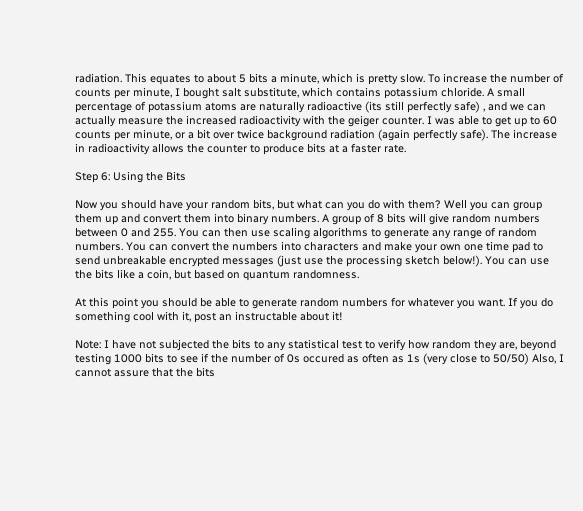radiation. This equates to about 5 bits a minute, which is pretty slow. To increase the number of counts per minute, I bought salt substitute, which contains potassium chloride. A small percentage of potassium atoms are naturally radioactive (its still perfectly safe) , and we can actually measure the increased radioactivity with the geiger counter. I was able to get up to 60 counts per minute, or a bit over twice background radiation (again perfectly safe). The increase in radioactivity allows the counter to produce bits at a faster rate.

Step 6: Using the Bits

Now you should have your random bits, but what can you do with them? Well you can group them up and convert them into binary numbers. A group of 8 bits will give random numbers between 0 and 255. You can then use scaling algorithms to generate any range of random numbers. You can convert the numbers into characters and make your own one time pad to send unbreakable encrypted messages (just use the processing sketch below!). You can use the bits like a coin, but based on quantum randomness.

At this point you should be able to generate random numbers for whatever you want. If you do something cool with it, post an instructable about it!

Note: I have not subjected the bits to any statistical test to verify how random they are, beyond testing 1000 bits to see if the number of 0s occured as often as 1s (very close to 50/50) Also, I cannot assure that the bits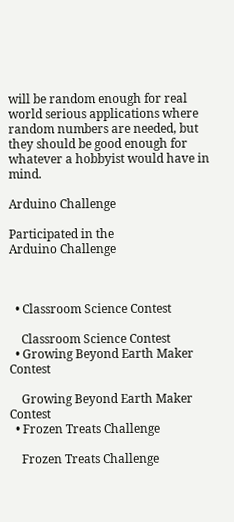will be random enough for real world serious applications where random numbers are needed, but they should be good enough for whatever a hobbyist would have in mind.

Arduino Challenge

Participated in the
Arduino Challenge



  • Classroom Science Contest

    Classroom Science Contest
  • Growing Beyond Earth Maker Contest

    Growing Beyond Earth Maker Contest
  • Frozen Treats Challenge

    Frozen Treats Challenge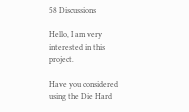58 Discussions

Hello, I am very interested in this project.

Have you considered using the Die Hard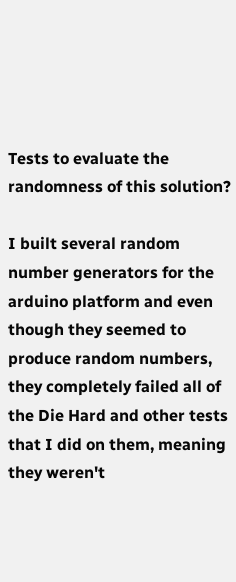Tests to evaluate the randomness of this solution?

I built several random number generators for the arduino platform and even though they seemed to produce random numbers, they completely failed all of the Die Hard and other tests that I did on them, meaning they weren't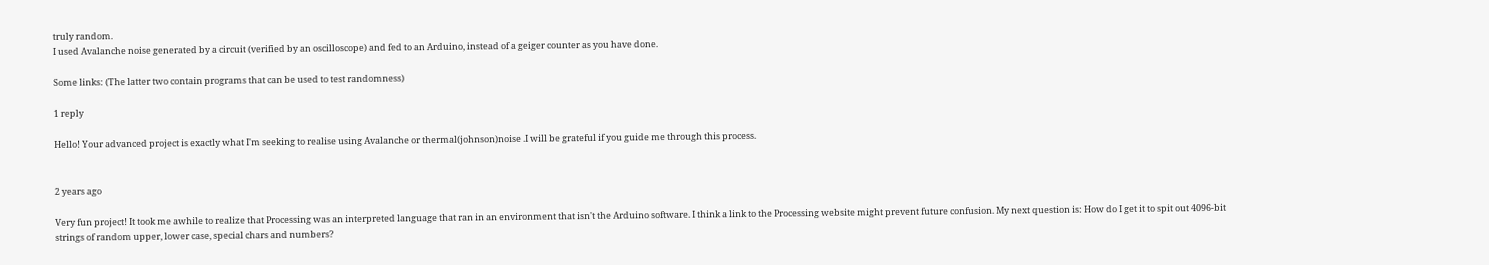truly random.
I used Avalanche noise generated by a circuit (verified by an oscilloscope) and fed to an Arduino, instead of a geiger counter as you have done.

Some links: (The latter two contain programs that can be used to test randomness)

1 reply

Hello! Your advanced project is exactly what I'm seeking to realise using Avalanche or thermal(johnson)noise .I will be grateful if you guide me through this process.


2 years ago

Very fun project! It took me awhile to realize that Processing was an interpreted language that ran in an environment that isn't the Arduino software. I think a link to the Processing website might prevent future confusion. My next question is: How do I get it to spit out 4096-bit strings of random upper, lower case, special chars and numbers?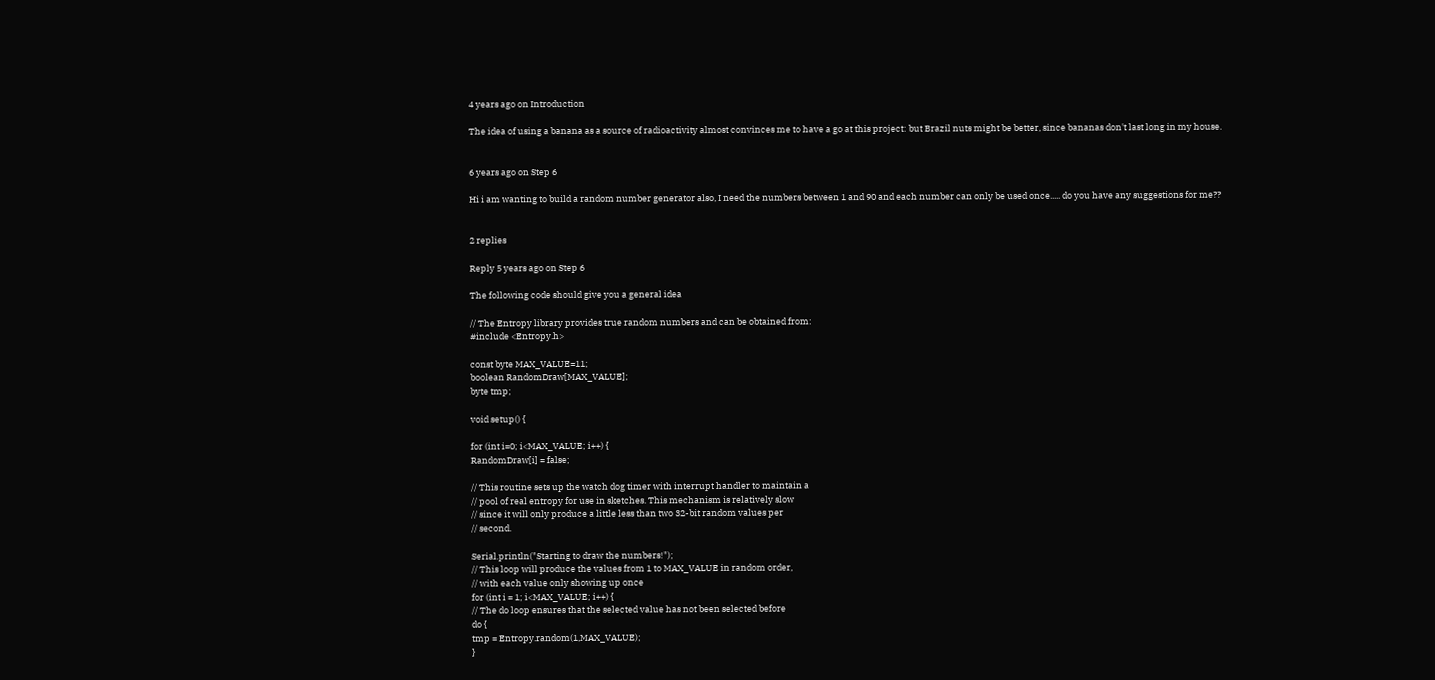4 years ago on Introduction

The idea of using a banana as a source of radioactivity almost convinces me to have a go at this project: but Brazil nuts might be better, since bananas don't last long in my house.


6 years ago on Step 6

Hi i am wanting to build a random number generator also, I need the numbers between 1 and 90 and each number can only be used once..... do you have any suggestions for me??


2 replies

Reply 5 years ago on Step 6

The following code should give you a general idea

// The Entropy library provides true random numbers and can be obtained from:
#include <Entropy.h>

const byte MAX_VALUE=11;
boolean RandomDraw[MAX_VALUE];
byte tmp;

void setup() {

for (int i=0; i<MAX_VALUE; i++) {
RandomDraw[i] = false;

// This routine sets up the watch dog timer with interrupt handler to maintain a
// pool of real entropy for use in sketches. This mechanism is relatively slow
// since it will only produce a little less than two 32-bit random values per
// second.

Serial.println("Starting to draw the numbers!");
// This loop will produce the values from 1 to MAX_VALUE in random order,
// with each value only showing up once
for (int i = 1; i<MAX_VALUE; i++) {
// The do loop ensures that the selected value has not been selected before
do {
tmp = Entropy.random(1,MAX_VALUE);
}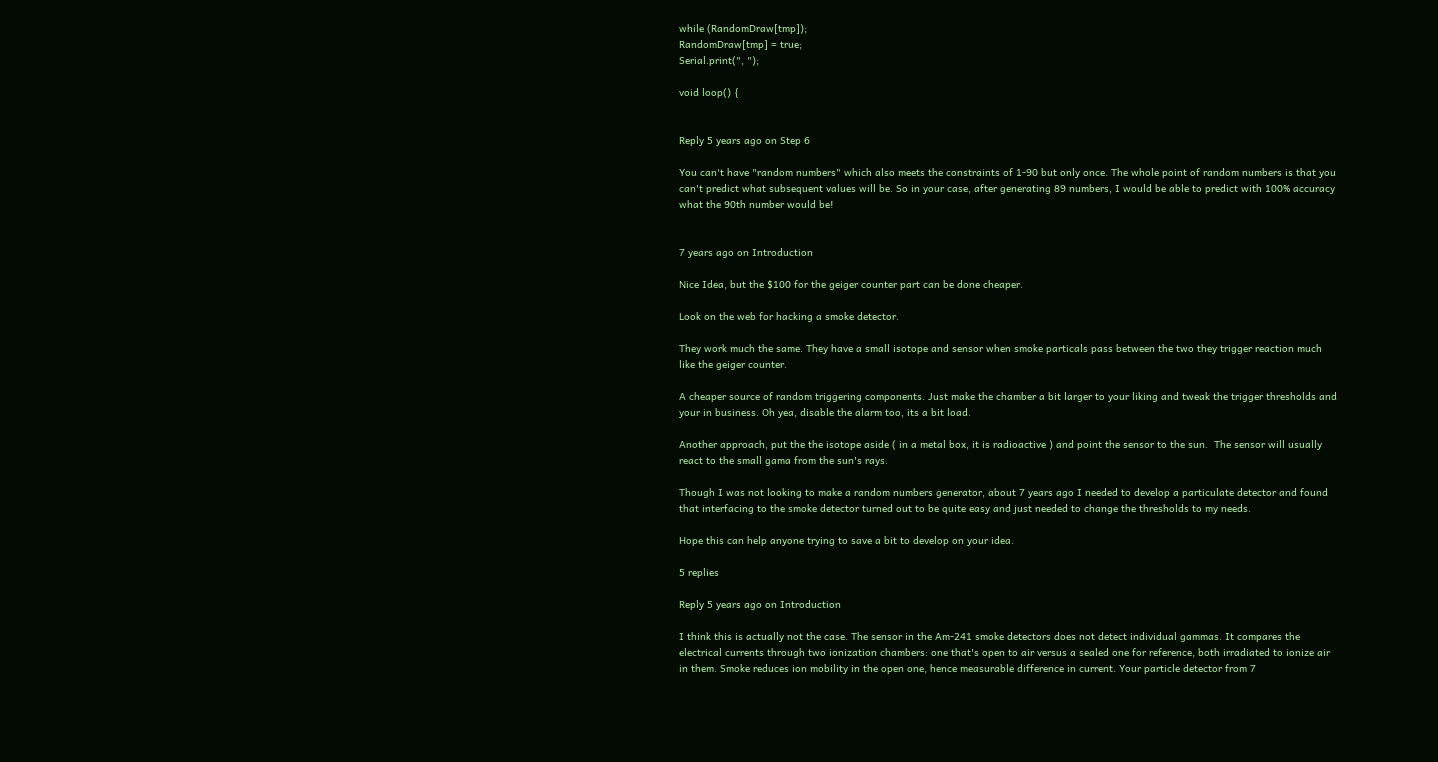while (RandomDraw[tmp]);
RandomDraw[tmp] = true;
Serial.print(", ");

void loop() {


Reply 5 years ago on Step 6

You can't have "random numbers" which also meets the constraints of 1-90 but only once. The whole point of random numbers is that you can't predict what subsequent values will be. So in your case, after generating 89 numbers, I would be able to predict with 100% accuracy what the 90th number would be!


7 years ago on Introduction

Nice Idea, but the $100 for the geiger counter part can be done cheaper.

Look on the web for hacking a smoke detector.

They work much the same. They have a small isotope and sensor when smoke particals pass between the two they trigger reaction much like the geiger counter.

A cheaper source of random triggering components. Just make the chamber a bit larger to your liking and tweak the trigger thresholds and your in business. Oh yea, disable the alarm too, its a bit load.

Another approach, put the the isotope aside ( in a metal box, it is radioactive ) and point the sensor to the sun.  The sensor will usually react to the small gama from the sun's rays.

Though I was not looking to make a random numbers generator, about 7 years ago I needed to develop a particulate detector and found that interfacing to the smoke detector turned out to be quite easy and just needed to change the thresholds to my needs.

Hope this can help anyone trying to save a bit to develop on your idea.

5 replies

Reply 5 years ago on Introduction

I think this is actually not the case. The sensor in the Am-241 smoke detectors does not detect individual gammas. It compares the electrical currents through two ionization chambers: one that's open to air versus a sealed one for reference, both irradiated to ionize air in them. Smoke reduces ion mobility in the open one, hence measurable difference in current. Your particle detector from 7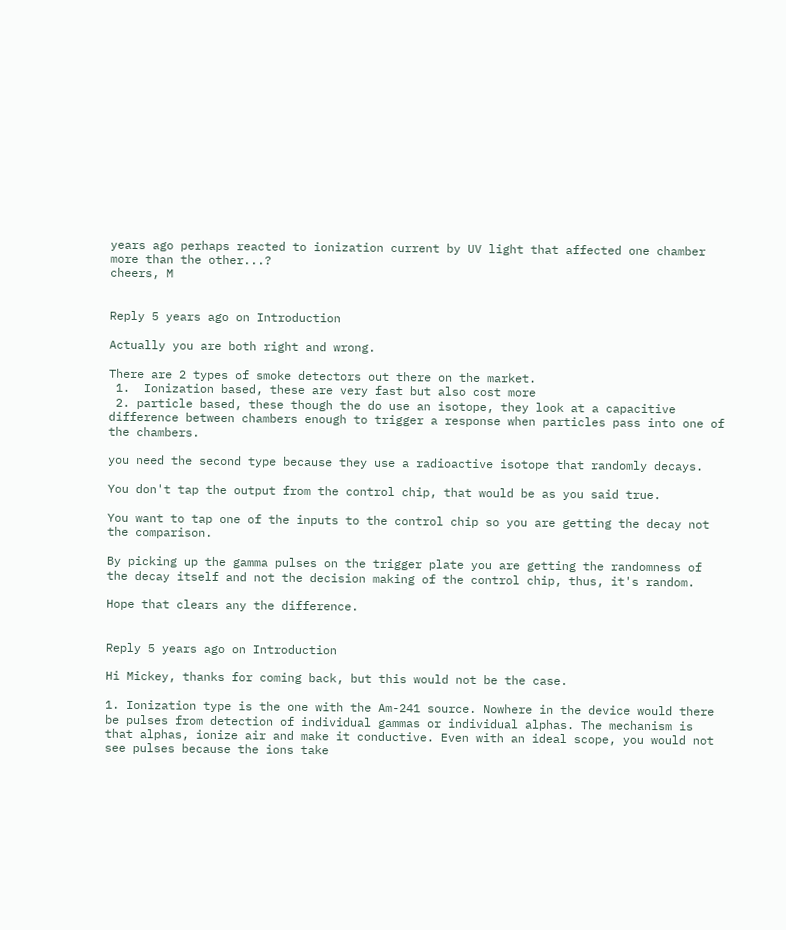years ago perhaps reacted to ionization current by UV light that affected one chamber more than the other...?
cheers, M


Reply 5 years ago on Introduction

Actually you are both right and wrong.

There are 2 types of smoke detectors out there on the market.
 1.  Ionization based, these are very fast but also cost more
 2. particle based, these though the do use an isotope, they look at a capacitive difference between chambers enough to trigger a response when particles pass into one of the chambers.

you need the second type because they use a radioactive isotope that randomly decays.

You don't tap the output from the control chip, that would be as you said true.

You want to tap one of the inputs to the control chip so you are getting the decay not the comparison.

By picking up the gamma pulses on the trigger plate you are getting the randomness of the decay itself and not the decision making of the control chip, thus, it's random.

Hope that clears any the difference.


Reply 5 years ago on Introduction

Hi Mickey, thanks for coming back, but this would not be the case.

1. Ionization type is the one with the Am-241 source. Nowhere in the device would there be pulses from detection of individual gammas or individual alphas. The mechanism is that alphas, ionize air and make it conductive. Even with an ideal scope, you would not see pulses because the ions take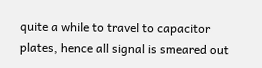quite a while to travel to capacitor plates, hence all signal is smeared out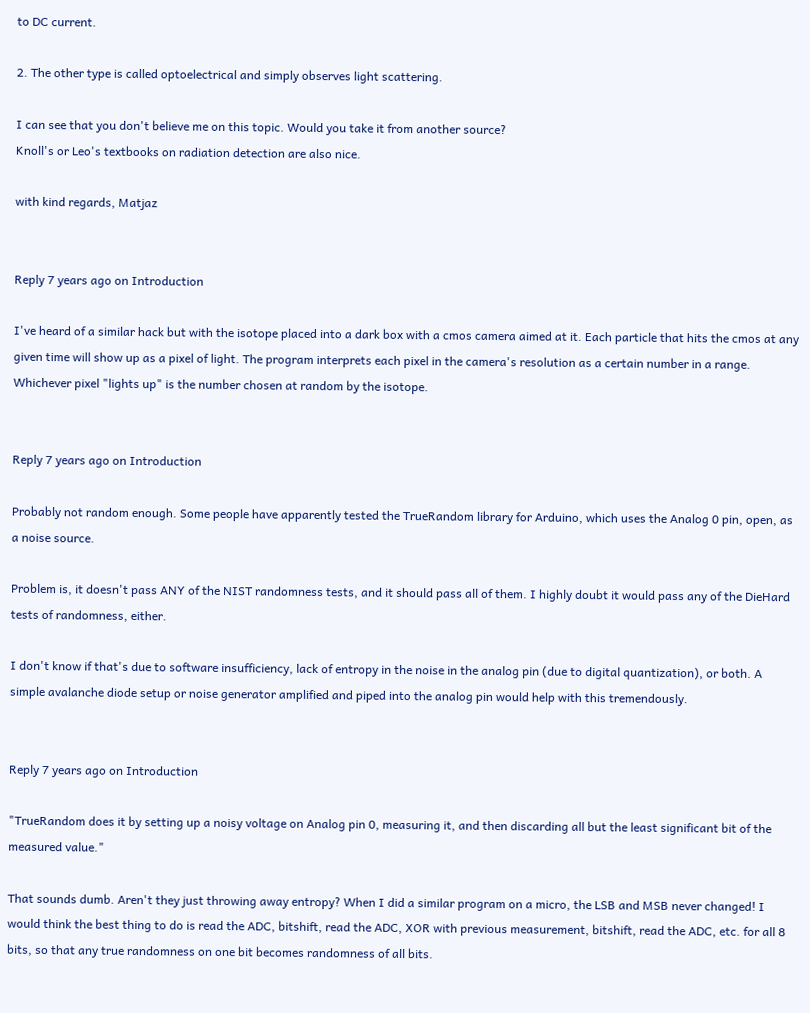to DC current.

2. The other type is called optoelectrical and simply observes light scattering.

I can see that you don't believe me on this topic. Would you take it from another source?
Knoll's or Leo's textbooks on radiation detection are also nice.

with kind regards, Matjaz


Reply 7 years ago on Introduction

I've heard of a similar hack but with the isotope placed into a dark box with a cmos camera aimed at it. Each particle that hits the cmos at any given time will show up as a pixel of light. The program interprets each pixel in the camera's resolution as a certain number in a range. Whichever pixel "lights up" is the number chosen at random by the isotope.


Reply 7 years ago on Introduction

Probably not random enough. Some people have apparently tested the TrueRandom library for Arduino, which uses the Analog 0 pin, open, as a noise source.

Problem is, it doesn't pass ANY of the NIST randomness tests, and it should pass all of them. I highly doubt it would pass any of the DieHard tests of randomness, either.

I don't know if that's due to software insufficiency, lack of entropy in the noise in the analog pin (due to digital quantization), or both. A simple avalanche diode setup or noise generator amplified and piped into the analog pin would help with this tremendously.


Reply 7 years ago on Introduction

"TrueRandom does it by setting up a noisy voltage on Analog pin 0, measuring it, and then discarding all but the least significant bit of the measured value."

That sounds dumb. Aren't they just throwing away entropy? When I did a similar program on a micro, the LSB and MSB never changed! I would think the best thing to do is read the ADC, bitshift, read the ADC, XOR with previous measurement, bitshift, read the ADC, etc. for all 8 bits, so that any true randomness on one bit becomes randomness of all bits.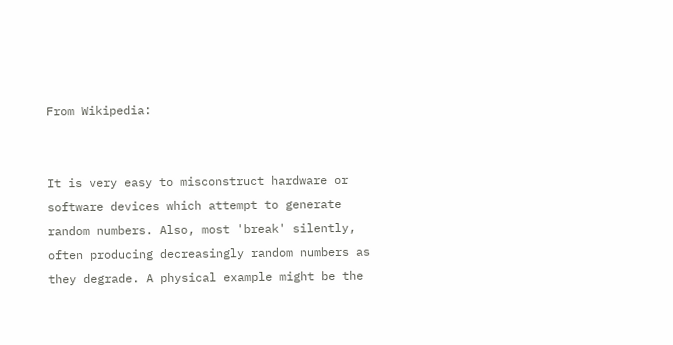From Wikipedia:


It is very easy to misconstruct hardware or software devices which attempt to generate random numbers. Also, most 'break' silently, often producing decreasingly random numbers as they degrade. A physical example might be the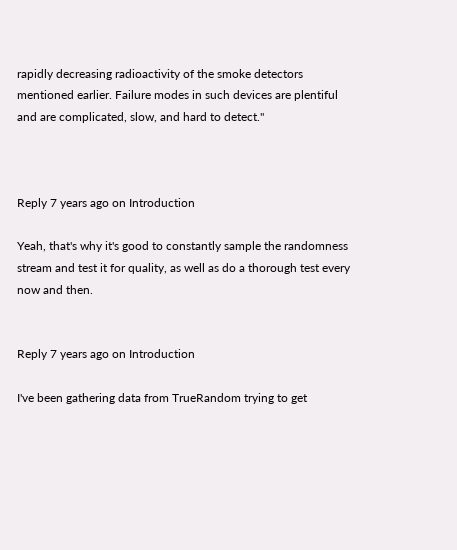rapidly decreasing radioactivity of the smoke detectors mentioned earlier. Failure modes in such devices are plentiful and are complicated, slow, and hard to detect."



Reply 7 years ago on Introduction

Yeah, that's why it's good to constantly sample the randomness stream and test it for quality, as well as do a thorough test every now and then.


Reply 7 years ago on Introduction

I've been gathering data from TrueRandom trying to get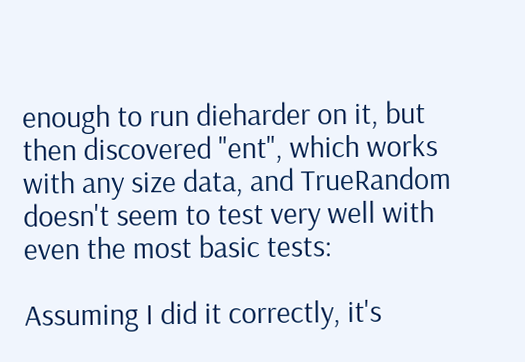enough to run dieharder on it, but then discovered "ent", which works with any size data, and TrueRandom doesn't seem to test very well with even the most basic tests:

Assuming I did it correctly, it's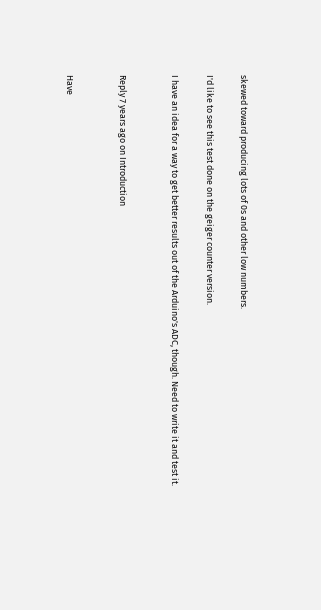skewed toward producing lots of 0s and other low numbers.

I'd like to see this test done on the geiger counter version.

I have an idea for a way to get better results out of the Arduino's ADC, though. Need to write it and test it.


Reply 7 years ago on Introduction


Have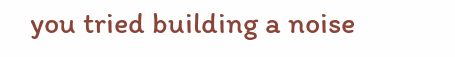you tried building a noise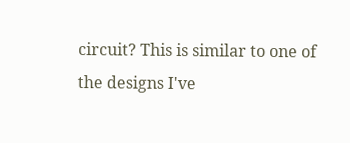circuit? This is similar to one of the designs I've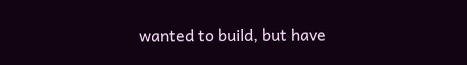wanted to build, but have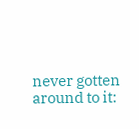never gotten around to it: